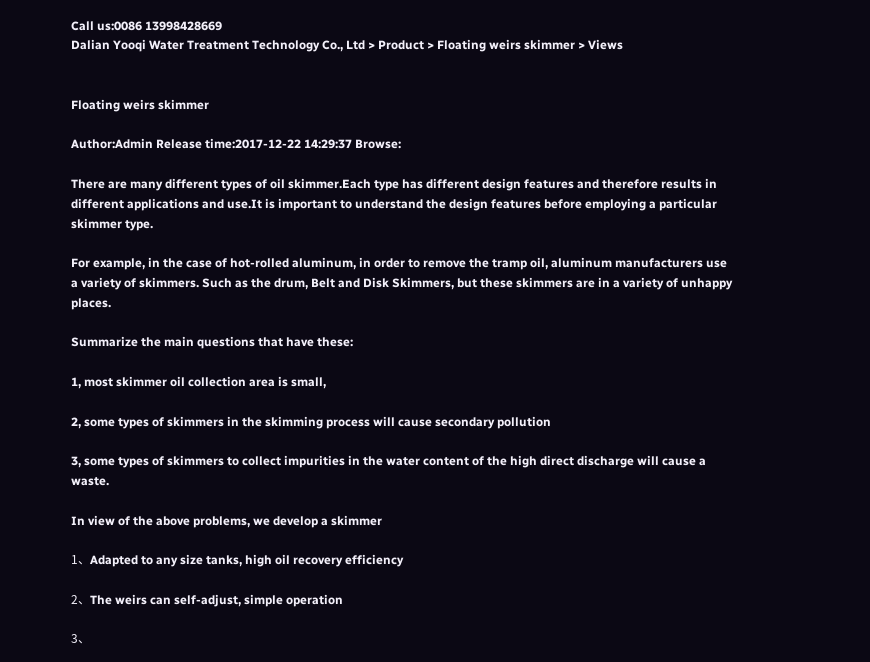Call us:0086 13998428669
Dalian Yooqi Water Treatment Technology Co., Ltd > Product > Floating weirs skimmer > Views


Floating weirs skimmer

Author:Admin Release time:2017-12-22 14:29:37 Browse:

There are many different types of oil skimmer.Each type has different design features and therefore results in different applications and use.It is important to understand the design features before employing a particular skimmer type.

For example, in the case of hot-rolled aluminum, in order to remove the tramp oil, aluminum manufacturers use a variety of skimmers. Such as the drum, Belt and Disk Skimmers, but these skimmers are in a variety of unhappy places.

Summarize the main questions that have these:

1, most skimmer oil collection area is small,

2, some types of skimmers in the skimming process will cause secondary pollution

3, some types of skimmers to collect impurities in the water content of the high direct discharge will cause a waste.

In view of the above problems, we develop a skimmer

1、Adapted to any size tanks, high oil recovery efficiency

2、The weirs can self-adjust, simple operation

3、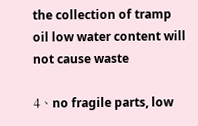the collection of tramp oil low water content will not cause waste

4、no fragile parts, low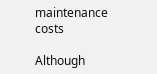maintenance costs

Although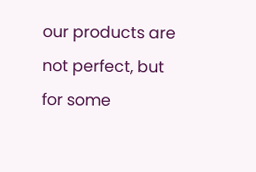our products are not perfect, but for some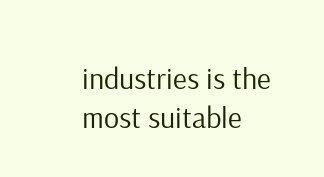industries is the most suitable